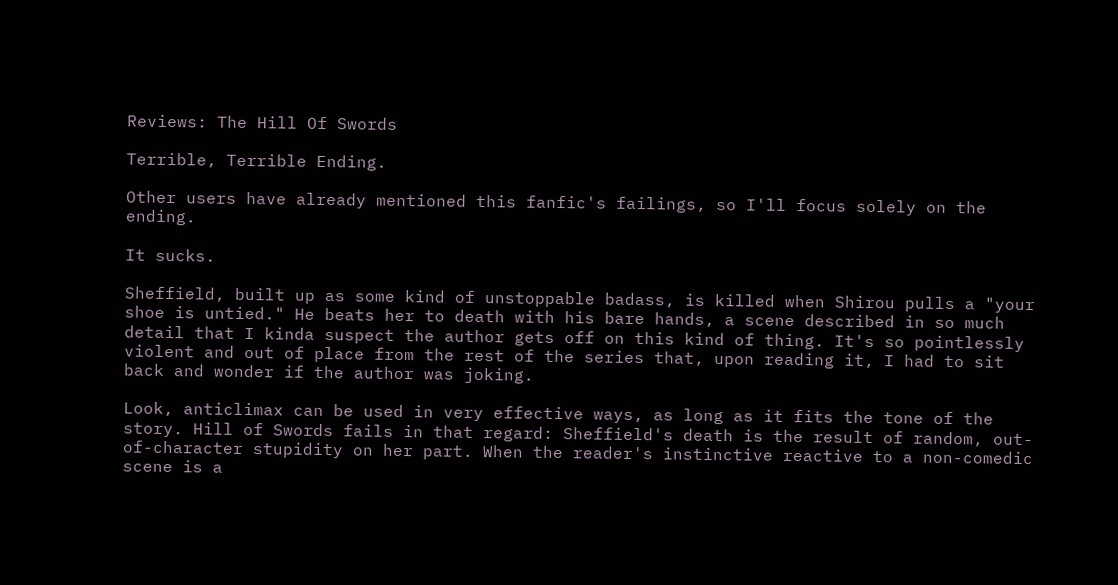Reviews: The Hill Of Swords

Terrible, Terrible Ending.

Other users have already mentioned this fanfic's failings, so I'll focus solely on the ending.

It sucks.

Sheffield, built up as some kind of unstoppable badass, is killed when Shirou pulls a "your shoe is untied." He beats her to death with his bare hands, a scene described in so much detail that I kinda suspect the author gets off on this kind of thing. It's so pointlessly violent and out of place from the rest of the series that, upon reading it, I had to sit back and wonder if the author was joking.

Look, anticlimax can be used in very effective ways, as long as it fits the tone of the story. Hill of Swords fails in that regard: Sheffield's death is the result of random, out-of-character stupidity on her part. When the reader's instinctive reactive to a non-comedic scene is a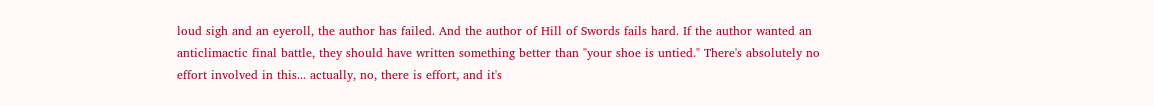loud sigh and an eyeroll, the author has failed. And the author of Hill of Swords fails hard. If the author wanted an anticlimactic final battle, they should have written something better than "your shoe is untied." There's absolutely no effort involved in this... actually, no, there is effort, and it's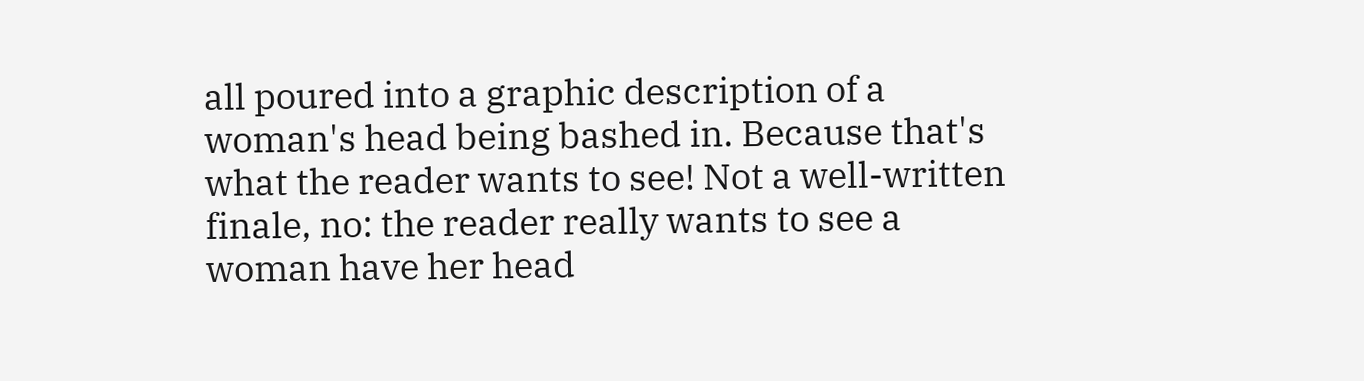all poured into a graphic description of a woman's head being bashed in. Because that's what the reader wants to see! Not a well-written finale, no: the reader really wants to see a woman have her head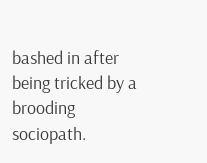bashed in after being tricked by a brooding sociopath.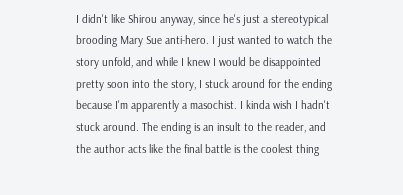I didn't like Shirou anyway, since he's just a stereotypical brooding Mary Sue anti-hero. I just wanted to watch the story unfold, and while I knew I would be disappointed pretty soon into the story, I stuck around for the ending because I'm apparently a masochist. I kinda wish I hadn't stuck around. The ending is an insult to the reader, and the author acts like the final battle is the coolest thing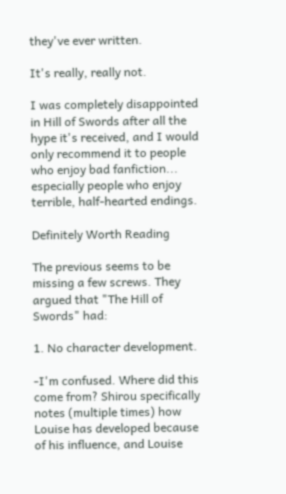they've ever written.

It's really, really not.

I was completely disappointed in Hill of Swords after all the hype it's received, and I would only recommend it to people who enjoy bad fanfiction... especially people who enjoy terrible, half-hearted endings.

Definitely Worth Reading

The previous seems to be missing a few screws. They argued that "The Hill of Swords" had:

1. No character development.

-I'm confused. Where did this come from? Shirou specifically notes (multiple times) how Louise has developed because of his influence, and Louise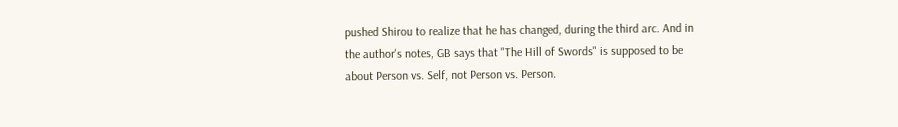pushed Shirou to realize that he has changed, during the third arc. And in the author's notes, GB says that "The Hill of Swords" is supposed to be about Person vs. Self, not Person vs. Person.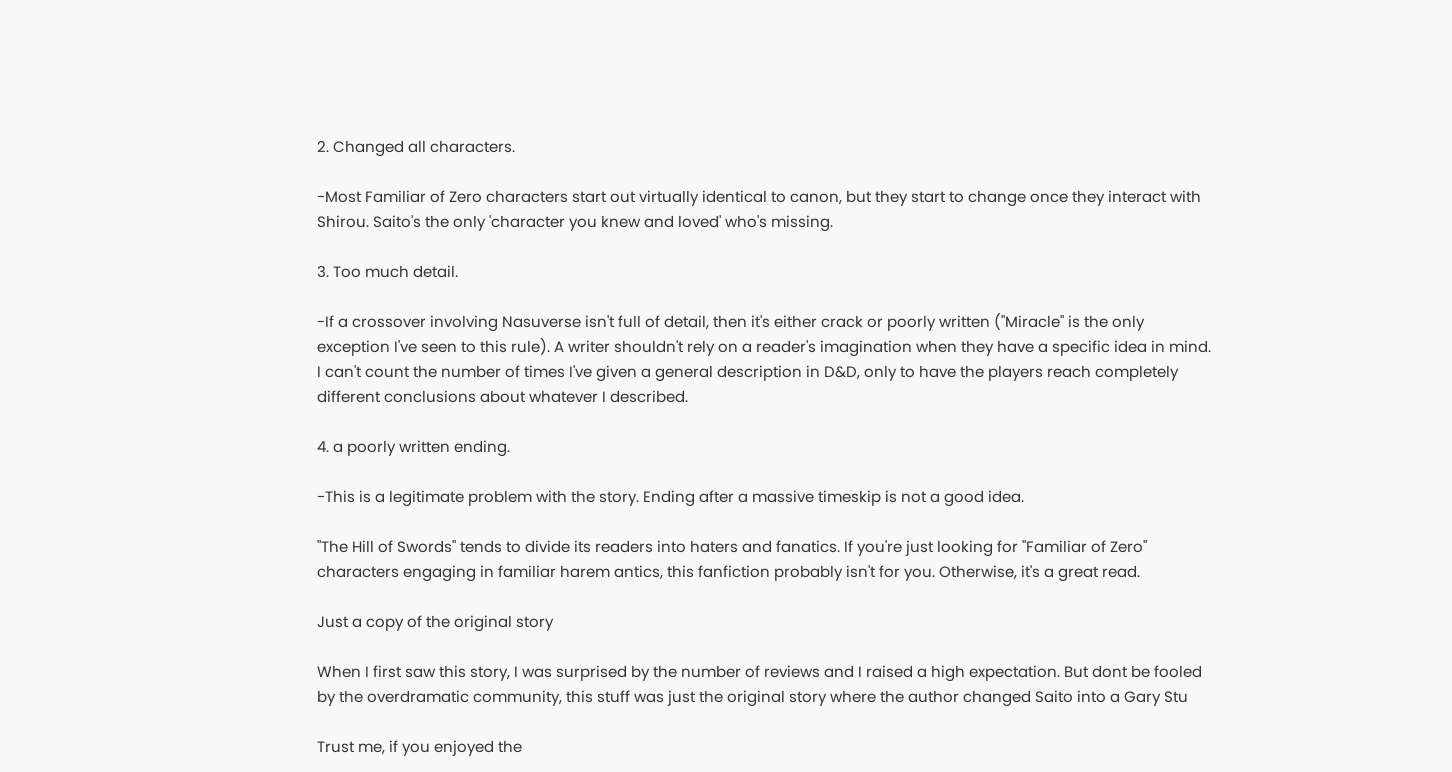2. Changed all characters.

-Most Familiar of Zero characters start out virtually identical to canon, but they start to change once they interact with Shirou. Saito's the only 'character you knew and loved' who's missing.

3. Too much detail.

-If a crossover involving Nasuverse isn't full of detail, then it's either crack or poorly written ("Miracle" is the only exception I've seen to this rule). A writer shouldn't rely on a reader's imagination when they have a specific idea in mind. I can't count the number of times I've given a general description in D&D, only to have the players reach completely different conclusions about whatever I described.

4. a poorly written ending.

-This is a legitimate problem with the story. Ending after a massive timeskip is not a good idea.

"The Hill of Swords" tends to divide its readers into haters and fanatics. If you're just looking for "Familiar of Zero" characters engaging in familiar harem antics, this fanfiction probably isn't for you. Otherwise, it's a great read.

Just a copy of the original story

When I first saw this story, I was surprised by the number of reviews and I raised a high expectation. But dont be fooled by the overdramatic community, this stuff was just the original story where the author changed Saito into a Gary Stu

Trust me, if you enjoyed the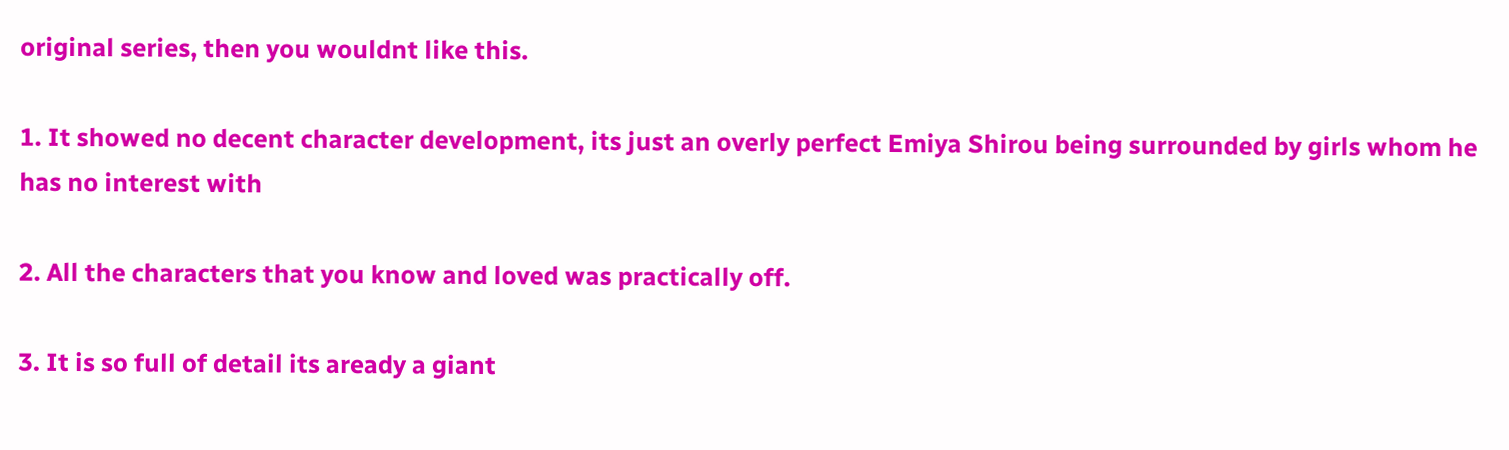original series, then you wouldnt like this.

1. It showed no decent character development, its just an overly perfect Emiya Shirou being surrounded by girls whom he has no interest with

2. All the characters that you know and loved was practically off.

3. It is so full of detail its aready a giant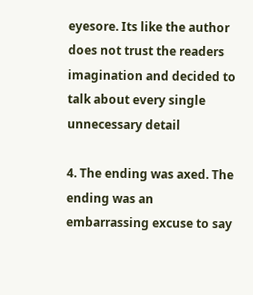eyesore. Its like the author does not trust the readers imagination and decided to talk about every single unnecessary detail

4. The ending was axed. The ending was an embarrassing excuse to say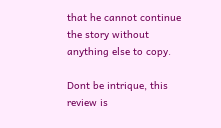that he cannot continue the story without anything else to copy.

Dont be intrique, this review is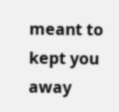meant to kept you away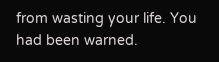from wasting your life. You had been warned.